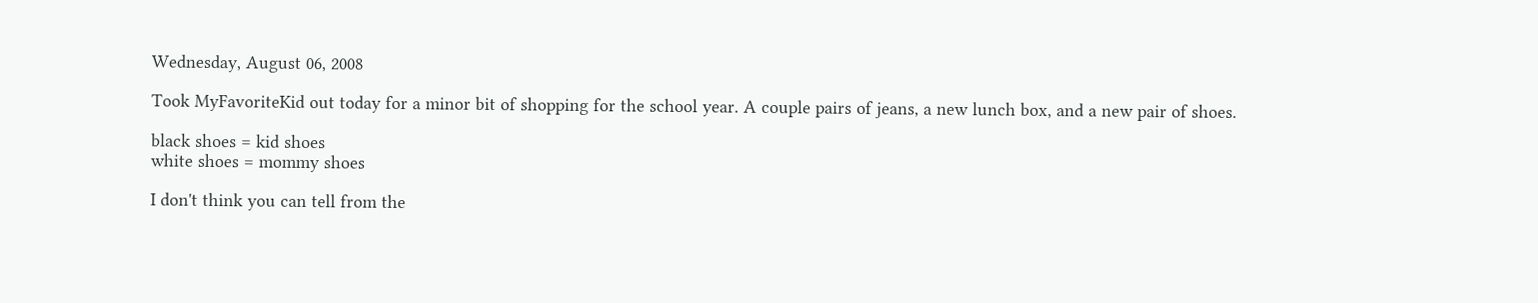Wednesday, August 06, 2008

Took MyFavoriteKid out today for a minor bit of shopping for the school year. A couple pairs of jeans, a new lunch box, and a new pair of shoes.

black shoes = kid shoes
white shoes = mommy shoes

I don't think you can tell from the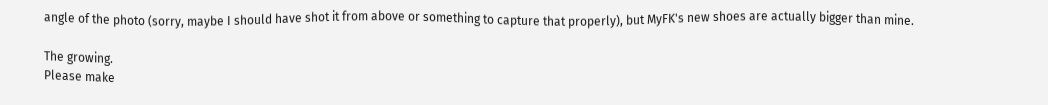angle of the photo (sorry, maybe I should have shot it from above or something to capture that properly), but MyFK's new shoes are actually bigger than mine.

The growing.
Please make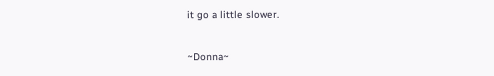it go a little slower.


~Donna~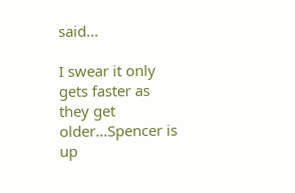said...

I swear it only gets faster as they get older...Spencer is up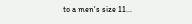to a men's size 11...